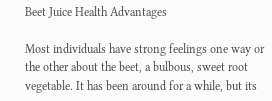Beet Juice Health Advantages

Most individuals have strong feelings one way or the other about the beet, a bulbous, sweet root vegetable. It has been around for a while, but its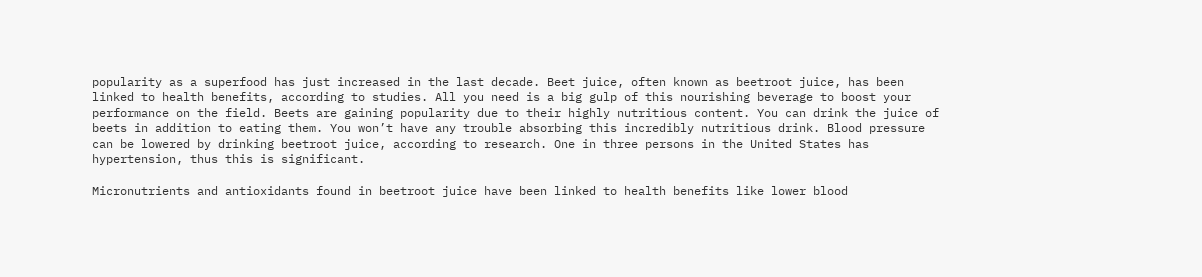popularity as a superfood has just increased in the last decade. Beet juice, often known as beetroot juice, has been linked to health benefits, according to studies. All you need is a big gulp of this nourishing beverage to boost your performance on the field. Beets are gaining popularity due to their highly nutritious content. You can drink the juice of beets in addition to eating them. You won’t have any trouble absorbing this incredibly nutritious drink. Blood pressure can be lowered by drinking beetroot juice, according to research. One in three persons in the United States has hypertension, thus this is significant.

Micronutrients and antioxidants found in beetroot juice have been linked to health benefits like lower blood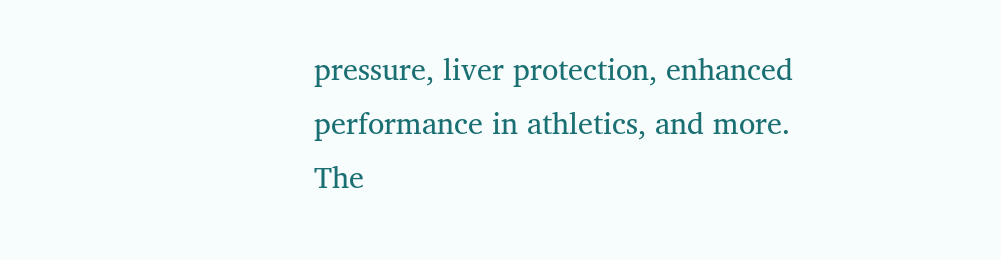pressure, liver protection, enhanced performance in athletics, and more. The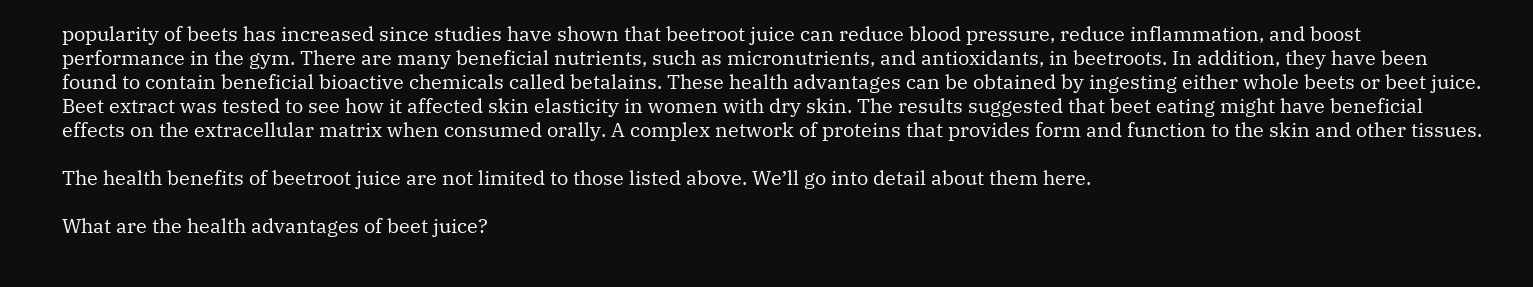popularity of beets has increased since studies have shown that beetroot juice can reduce blood pressure, reduce inflammation, and boost performance in the gym. There are many beneficial nutrients, such as micronutrients, and antioxidants, in beetroots. In addition, they have been found to contain beneficial bioactive chemicals called betalains. These health advantages can be obtained by ingesting either whole beets or beet juice. Beet extract was tested to see how it affected skin elasticity in women with dry skin. The results suggested that beet eating might have beneficial effects on the extracellular matrix when consumed orally. A complex network of proteins that provides form and function to the skin and other tissues.

The health benefits of beetroot juice are not limited to those listed above. We’ll go into detail about them here.

What are the health advantages of beet juice?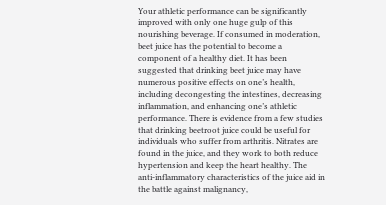Your athletic performance can be significantly improved with only one huge gulp of this nourishing beverage. If consumed in moderation, beet juice has the potential to become a component of a healthy diet. It has been suggested that drinking beet juice may have numerous positive effects on one’s health, including decongesting the intestines, decreasing inflammation, and enhancing one’s athletic performance. There is evidence from a few studies that drinking beetroot juice could be useful for individuals who suffer from arthritis. Nitrates are found in the juice, and they work to both reduce hypertension and keep the heart healthy. The anti-inflammatory characteristics of the juice aid in the battle against malignancy,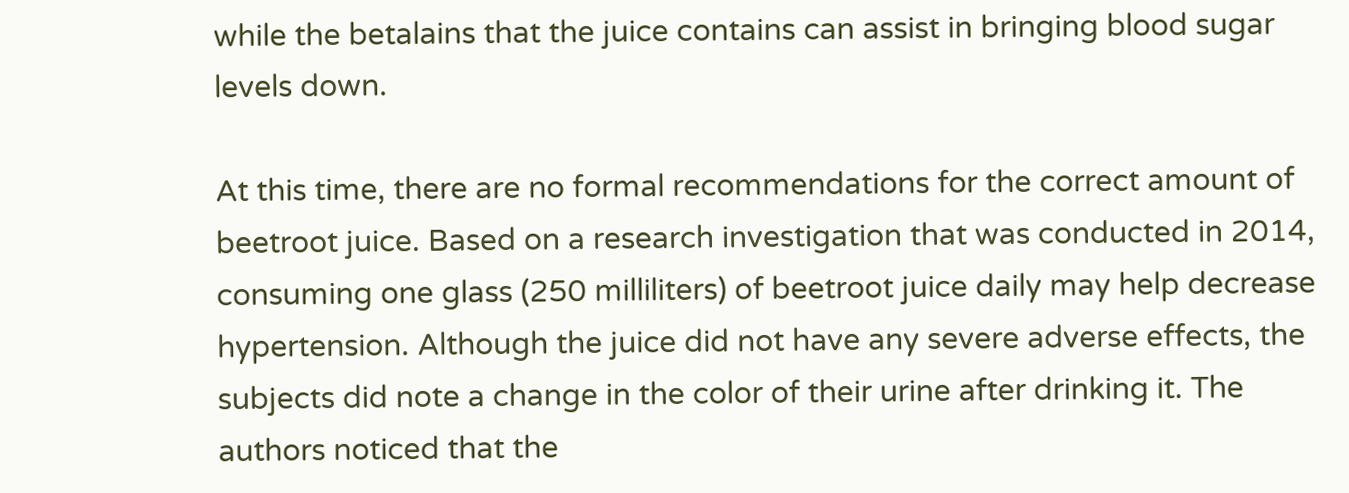while the betalains that the juice contains can assist in bringing blood sugar levels down.

At this time, there are no formal recommendations for the correct amount of beetroot juice. Based on a research investigation that was conducted in 2014, consuming one glass (250 milliliters) of beetroot juice daily may help decrease hypertension. Although the juice did not have any severe adverse effects, the subjects did note a change in the color of their urine after drinking it. The authors noticed that the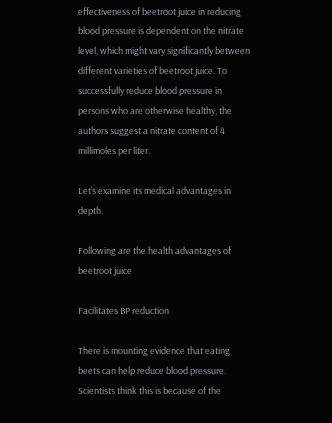effectiveness of beetroot juice in reducing blood pressure is dependent on the nitrate level, which might vary significantly between different varieties of beetroot juice. To successfully reduce blood pressure in persons who are otherwise healthy, the authors suggest a nitrate content of 4 millimoles per liter.

Let’s examine its medical advantages in depth.

Following are the health advantages of beetroot juice

Facilitates BP reduction

There is mounting evidence that eating beets can help reduce blood pressure. Scientists think this is because of the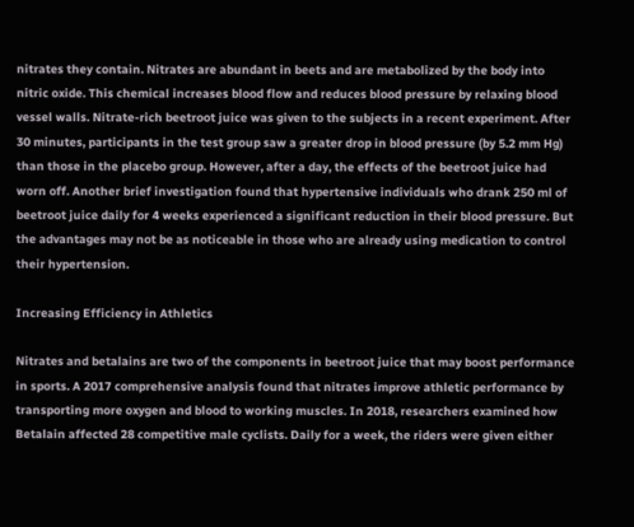nitrates they contain. Nitrates are abundant in beets and are metabolized by the body into nitric oxide. This chemical increases blood flow and reduces blood pressure by relaxing blood vessel walls. Nitrate-rich beetroot juice was given to the subjects in a recent experiment. After 30 minutes, participants in the test group saw a greater drop in blood pressure (by 5.2 mm Hg) than those in the placebo group. However, after a day, the effects of the beetroot juice had worn off. Another brief investigation found that hypertensive individuals who drank 250 ml of beetroot juice daily for 4 weeks experienced a significant reduction in their blood pressure. But the advantages may not be as noticeable in those who are already using medication to control their hypertension.

Increasing Efficiency in Athletics

Nitrates and betalains are two of the components in beetroot juice that may boost performance in sports. A 2017 comprehensive analysis found that nitrates improve athletic performance by transporting more oxygen and blood to working muscles. In 2018, researchers examined how Betalain affected 28 competitive male cyclists. Daily for a week, the riders were given either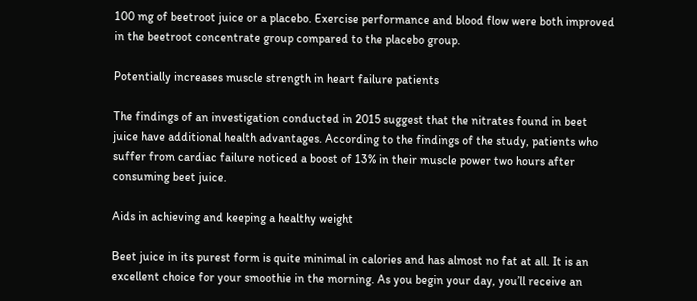100 mg of beetroot juice or a placebo. Exercise performance and blood flow were both improved in the beetroot concentrate group compared to the placebo group.

Potentially increases muscle strength in heart failure patients

The findings of an investigation conducted in 2015 suggest that the nitrates found in beet juice have additional health advantages. According to the findings of the study, patients who suffer from cardiac failure noticed a boost of 13% in their muscle power two hours after consuming beet juice.

Aids in achieving and keeping a healthy weight

Beet juice in its purest form is quite minimal in calories and has almost no fat at all. It is an excellent choice for your smoothie in the morning. As you begin your day, you’ll receive an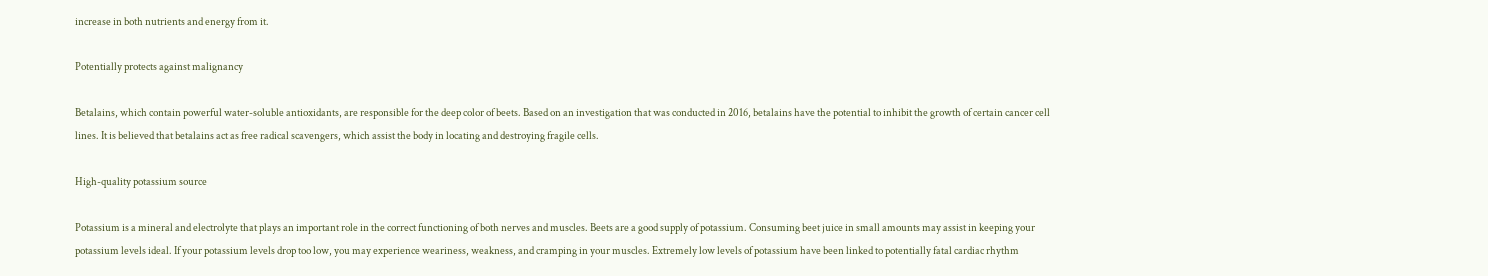increase in both nutrients and energy from it.

Potentially protects against malignancy

Betalains, which contain powerful water-soluble antioxidants, are responsible for the deep color of beets. Based on an investigation that was conducted in 2016, betalains have the potential to inhibit the growth of certain cancer cell lines. It is believed that betalains act as free radical scavengers, which assist the body in locating and destroying fragile cells.

High-quality potassium source

Potassium is a mineral and electrolyte that plays an important role in the correct functioning of both nerves and muscles. Beets are a good supply of potassium. Consuming beet juice in small amounts may assist in keeping your potassium levels ideal. If your potassium levels drop too low, you may experience weariness, weakness, and cramping in your muscles. Extremely low levels of potassium have been linked to potentially fatal cardiac rhythm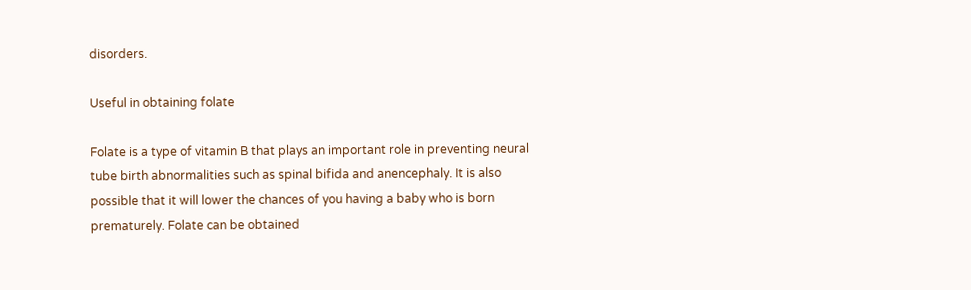disorders.

Useful in obtaining folate

Folate is a type of vitamin B that plays an important role in preventing neural tube birth abnormalities such as spinal bifida and anencephaly. It is also possible that it will lower the chances of you having a baby who is born prematurely. Folate can be obtained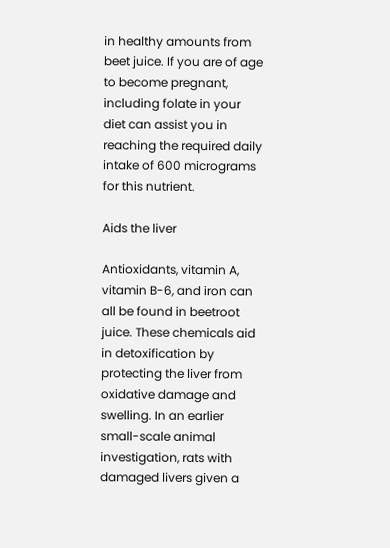in healthy amounts from beet juice. If you are of age to become pregnant, including folate in your diet can assist you in reaching the required daily intake of 600 micrograms for this nutrient.

Aids the liver

Antioxidants, vitamin A, vitamin B-6, and iron can all be found in beetroot juice. These chemicals aid in detoxification by protecting the liver from oxidative damage and swelling. In an earlier small-scale animal investigation, rats with damaged livers given a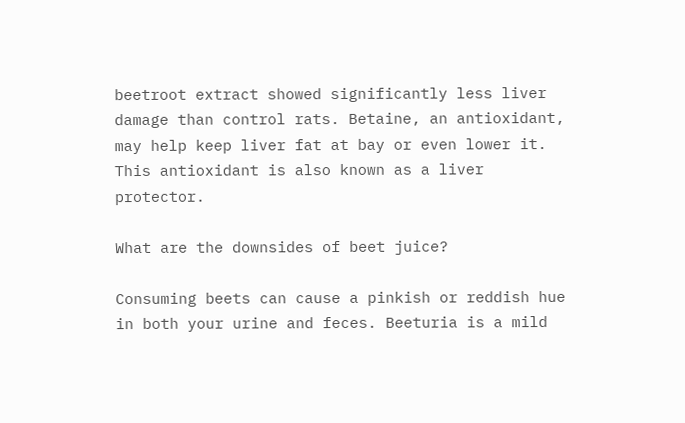beetroot extract showed significantly less liver damage than control rats. Betaine, an antioxidant, may help keep liver fat at bay or even lower it. This antioxidant is also known as a liver protector.

What are the downsides of beet juice?

Consuming beets can cause a pinkish or reddish hue in both your urine and feces. Beeturia is a mild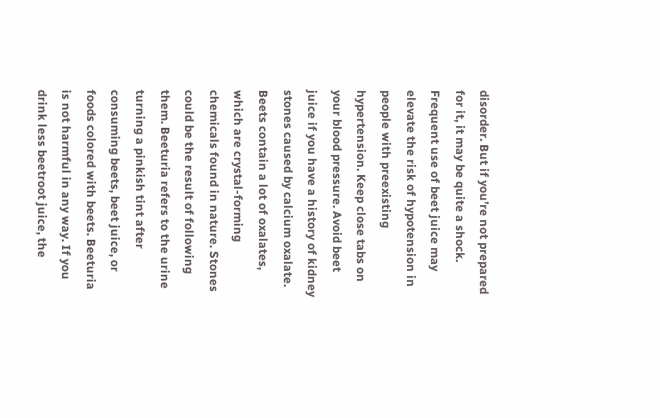disorder. But if you’re not prepared for it, it may be quite a shock. Frequent use of beet juice may elevate the risk of hypotension in people with preexisting hypertension. Keep close tabs on your blood pressure. Avoid beet juice if you have a history of kidney stones caused by calcium oxalate. Beets contain a lot of oxalates, which are crystal-forming chemicals found in nature. Stones could be the result of following them. Beeturia refers to the urine turning a pinkish tint after consuming beets, beet juice, or foods colored with beets. Beeturia is not harmful in any way. If you drink less beetroot juice, the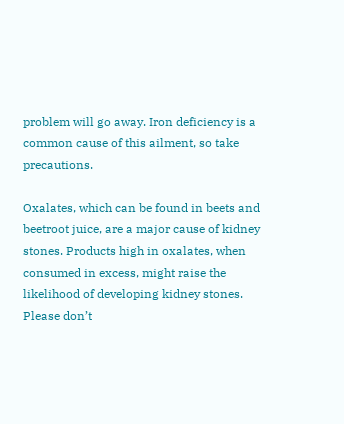problem will go away. Iron deficiency is a common cause of this ailment, so take precautions.

Oxalates, which can be found in beets and beetroot juice, are a major cause of kidney stones. Products high in oxalates, when consumed in excess, might raise the likelihood of developing kidney stones. Please don’t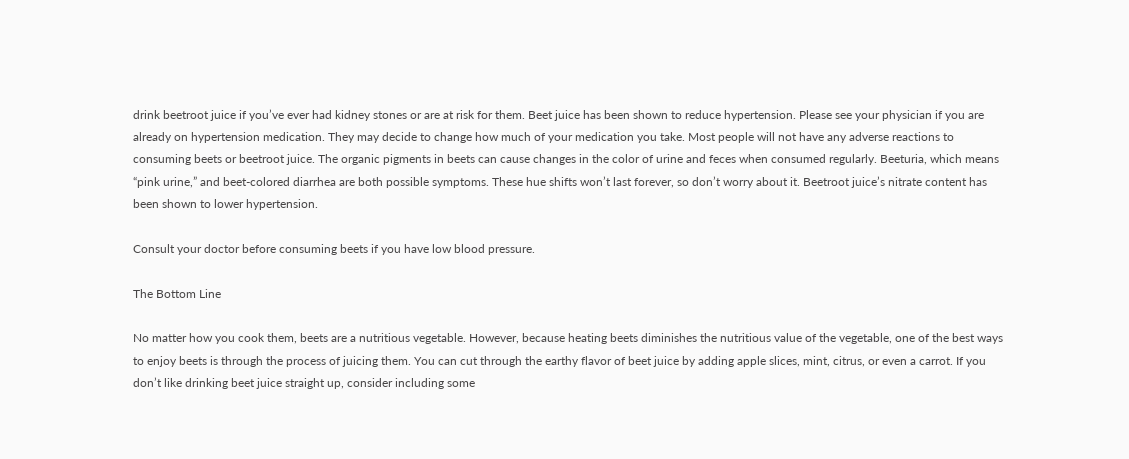drink beetroot juice if you’ve ever had kidney stones or are at risk for them. Beet juice has been shown to reduce hypertension. Please see your physician if you are already on hypertension medication. They may decide to change how much of your medication you take. Most people will not have any adverse reactions to consuming beets or beetroot juice. The organic pigments in beets can cause changes in the color of urine and feces when consumed regularly. Beeturia, which means “pink urine,” and beet-colored diarrhea are both possible symptoms. These hue shifts won’t last forever, so don’t worry about it. Beetroot juice’s nitrate content has been shown to lower hypertension.

Consult your doctor before consuming beets if you have low blood pressure.

The Bottom Line

No matter how you cook them, beets are a nutritious vegetable. However, because heating beets diminishes the nutritious value of the vegetable, one of the best ways to enjoy beets is through the process of juicing them. You can cut through the earthy flavor of beet juice by adding apple slices, mint, citrus, or even a carrot. If you don’t like drinking beet juice straight up, consider including some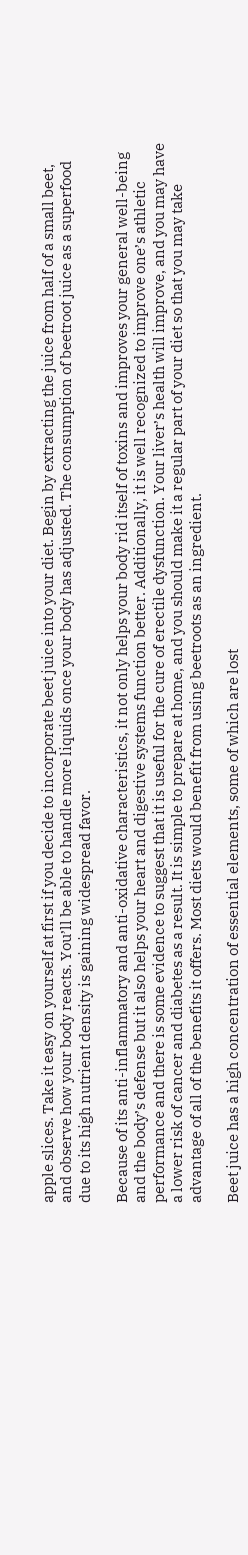apple slices. Take it easy on yourself at first if you decide to incorporate beet juice into your diet. Begin by extracting the juice from half of a small beet, and observe how your body reacts. You’ll be able to handle more liquids once your body has adjusted. The consumption of beetroot juice as a superfood due to its high nutrient density is gaining widespread favor.

Because of its anti-inflammatory and anti-oxidative characteristics, it not only helps your body rid itself of toxins and improves your general well-being and the body’s defense but it also helps your heart and digestive systems function better. Additionally, it is well recognized to improve one’s athletic performance and there is some evidence to suggest that it is useful for the cure of erectile dysfunction. Your liver’s health will improve, and you may have a lower risk of cancer and diabetes as a result. It is simple to prepare at home, and you should make it a regular part of your diet so that you may take advantage of all of the benefits it offers. Most diets would benefit from using beetroots as an ingredient.

Beet juice has a high concentration of essential elements, some of which are lost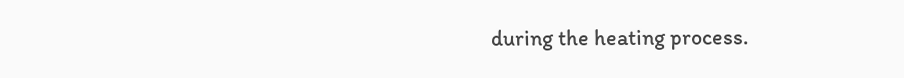during the heating process.